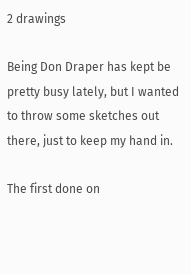2 drawings

Being Don Draper has kept be pretty busy lately, but I wanted to throw some sketches out there, just to keep my hand in.

The first done on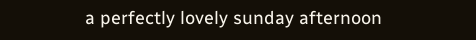a perfectly lovely sunday afternoon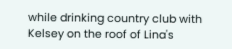while drinking country club with Kelsey on the roof of Lina's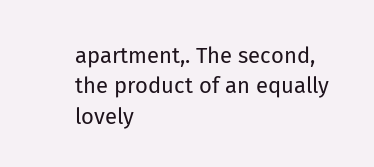apartment,. The second, the product of an equally lovely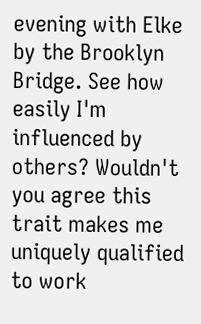evening with Elke by the Brooklyn Bridge. See how easily I'm influenced by others? Wouldn't you agree this trait makes me uniquely qualified to work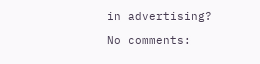in advertising?

No comments: